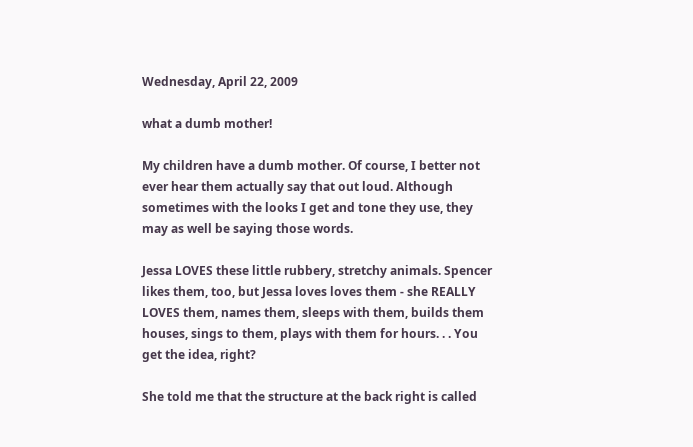Wednesday, April 22, 2009

what a dumb mother!

My children have a dumb mother. Of course, I better not ever hear them actually say that out loud. Although sometimes with the looks I get and tone they use, they may as well be saying those words.

Jessa LOVES these little rubbery, stretchy animals. Spencer likes them, too, but Jessa loves loves them - she REALLY LOVES them, names them, sleeps with them, builds them houses, sings to them, plays with them for hours. . . You get the idea, right?

She told me that the structure at the back right is called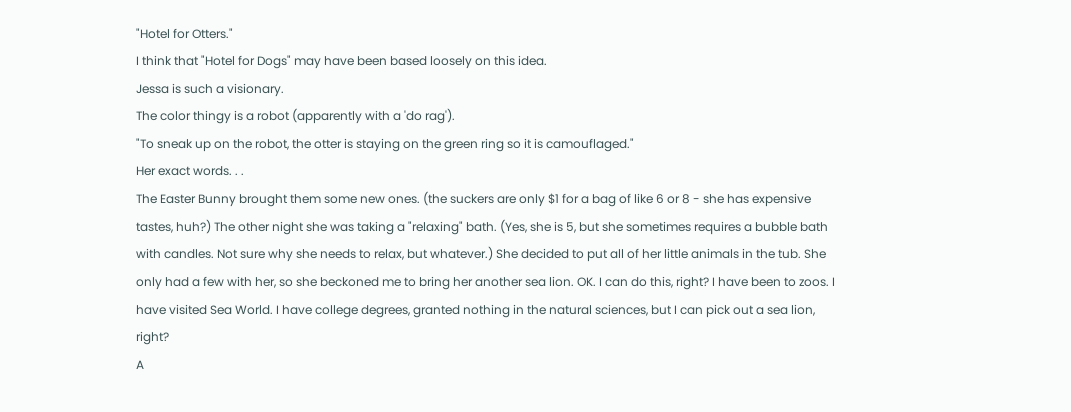"Hotel for Otters."
I think that "Hotel for Dogs" may have been based loosely on this idea.
Jessa is such a visionary.
The color thingy is a robot (apparently with a 'do rag').
"To sneak up on the robot, the otter is staying on the green ring so it is camouflaged."
Her exact words. . .
The Easter Bunny brought them some new ones. (the suckers are only $1 for a bag of like 6 or 8 - she has expensive tastes, huh?) The other night she was taking a "relaxing" bath. (Yes, she is 5, but she sometimes requires a bubble bath with candles. Not sure why she needs to relax, but whatever.) She decided to put all of her little animals in the tub. She only had a few with her, so she beckoned me to bring her another sea lion. OK. I can do this, right? I have been to zoos. I have visited Sea World. I have college degrees, granted nothing in the natural sciences, but I can pick out a sea lion, right?
A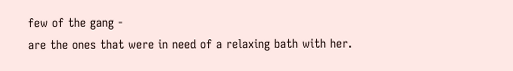few of the gang -
are the ones that were in need of a relaxing bath with her.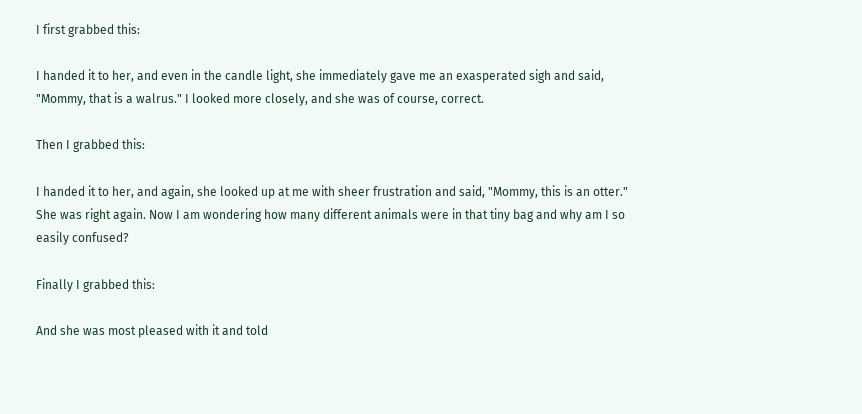I first grabbed this:

I handed it to her, and even in the candle light, she immediately gave me an exasperated sigh and said, "Mommy, that is a walrus." I looked more closely, and she was of course, correct.

Then I grabbed this:

I handed it to her, and again, she looked up at me with sheer frustration and said, "Mommy, this is an otter." She was right again. Now I am wondering how many different animals were in that tiny bag and why am I so easily confused?

Finally I grabbed this:

And she was most pleased with it and told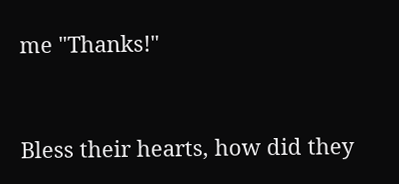me "Thanks!"


Bless their hearts, how did they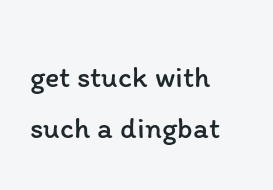get stuck with such a dingbat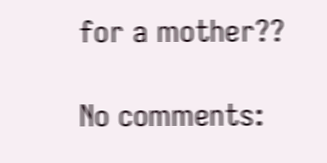for a mother??

No comments: